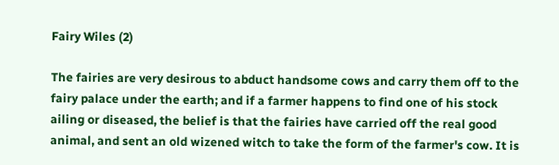Fairy Wiles (2)

The fairies are very desirous to abduct handsome cows and carry them off to the fairy palace under the earth; and if a farmer happens to find one of his stock ailing or diseased, the belief is that the fairies have carried off the real good animal, and sent an old wizened witch to take the form of the farmer's cow. It is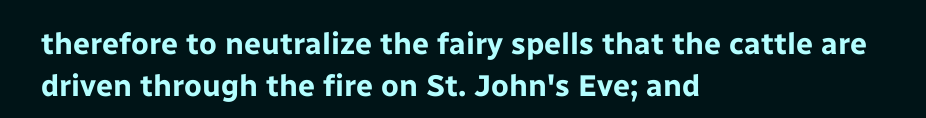therefore to neutralize the fairy spells that the cattle are driven through the fire on St. John's Eve; and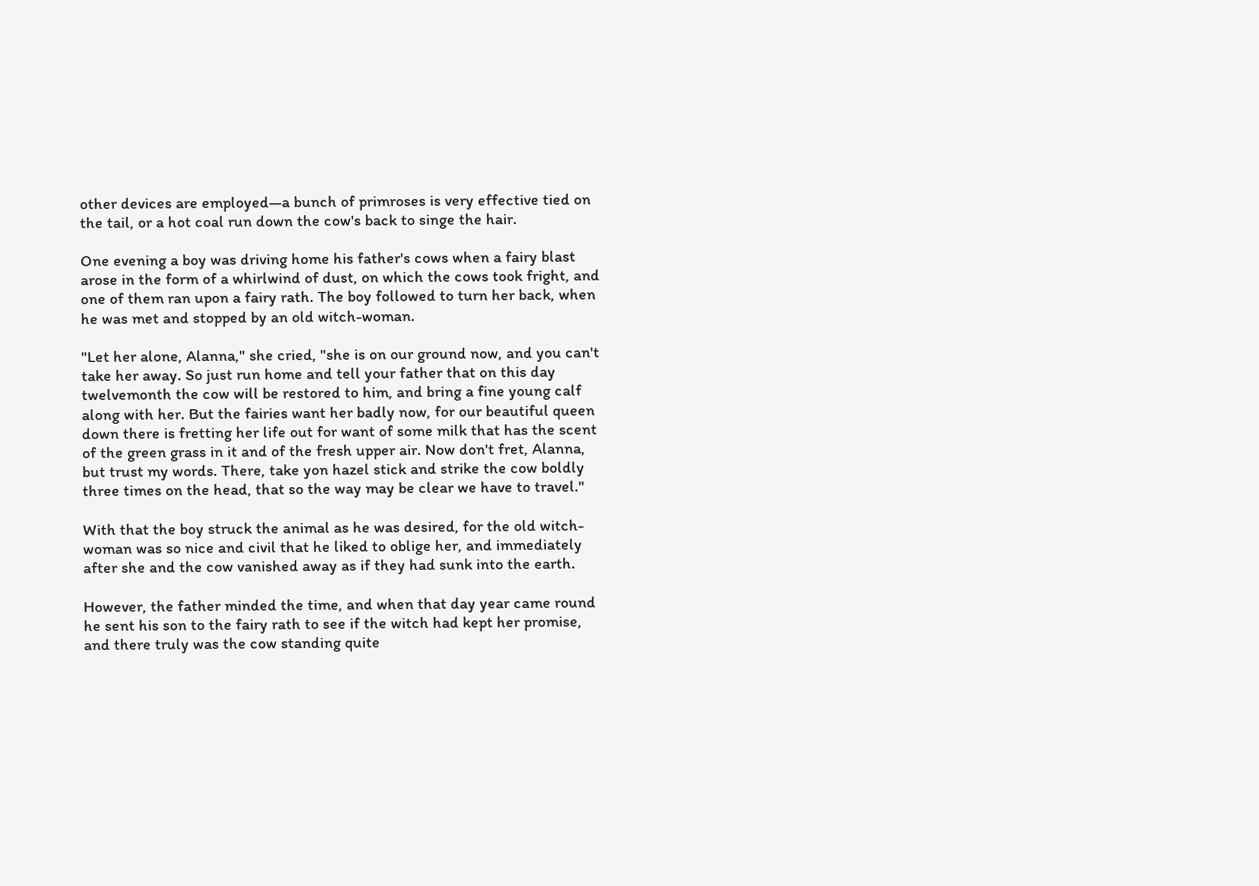other devices are employed—a bunch of primroses is very effective tied on the tail, or a hot coal run down the cow's back to singe the hair.

One evening a boy was driving home his father's cows when a fairy blast arose in the form of a whirlwind of dust, on which the cows took fright, and one of them ran upon a fairy rath. The boy followed to turn her back, when he was met and stopped by an old witch-woman.

"Let her alone, Alanna," she cried, "she is on our ground now, and you can't take her away. So just run home and tell your father that on this day twelvemonth the cow will be restored to him, and bring a fine young calf along with her. But the fairies want her badly now, for our beautiful queen down there is fretting her life out for want of some milk that has the scent of the green grass in it and of the fresh upper air. Now don't fret, Alanna, but trust my words. There, take yon hazel stick and strike the cow boldly three times on the head, that so the way may be clear we have to travel."

With that the boy struck the animal as he was desired, for the old witch-woman was so nice and civil that he liked to oblige her, and immediately after she and the cow vanished away as if they had sunk into the earth.

However, the father minded the time, and when that day year came round he sent his son to the fairy rath to see if the witch had kept her promise, and there truly was the cow standing quite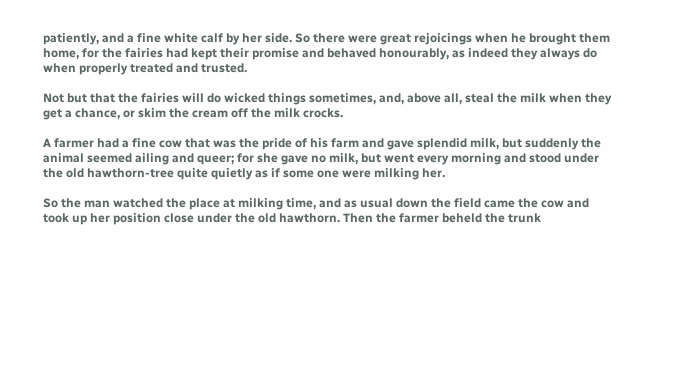patiently, and a fine white calf by her side. So there were great rejoicings when he brought them home, for the fairies had kept their promise and behaved honourably, as indeed they always do when properly treated and trusted.

Not but that the fairies will do wicked things sometimes, and, above all, steal the milk when they get a chance, or skim the cream off the milk crocks.

A farmer had a fine cow that was the pride of his farm and gave splendid milk, but suddenly the animal seemed ailing and queer; for she gave no milk, but went every morning and stood under the old hawthorn-tree quite quietly as if some one were milking her.

So the man watched the place at milking time, and as usual down the field came the cow and took up her position close under the old hawthorn. Then the farmer beheld the trunk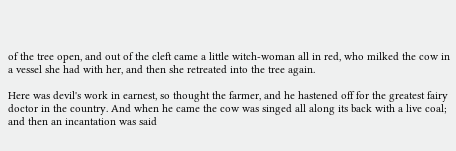of the tree open, and out of the cleft came a little witch-woman all in red, who milked the cow in a vessel she had with her, and then she retreated into the tree again.

Here was devil's work in earnest, so thought the farmer, and he hastened off for the greatest fairy doctor in the country. And when he came the cow was singed all along its back with a live coal; and then an incantation was said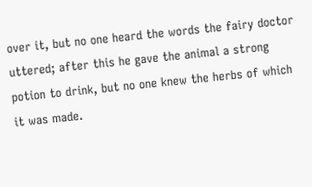over it, but no one heard the words the fairy doctor uttered; after this he gave the animal a strong potion to drink, but no one knew the herbs of which it was made.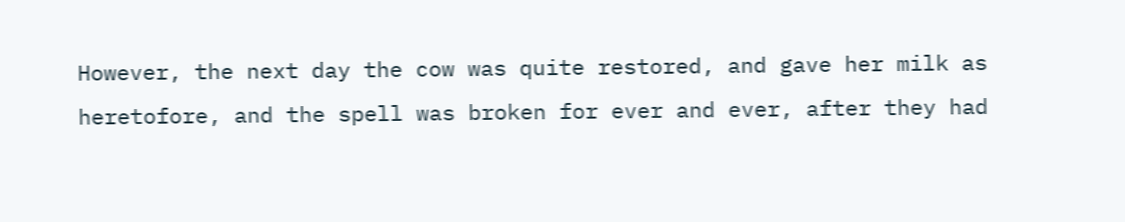However, the next day the cow was quite restored, and gave her milk as heretofore, and the spell was broken for ever and ever, after they had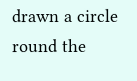drawn a circle round the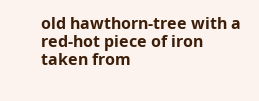old hawthorn-tree with a red-hot piece of iron taken from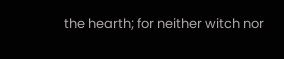the hearth; for neither witch nor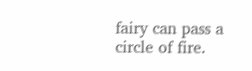fairy can pass a circle of fire.